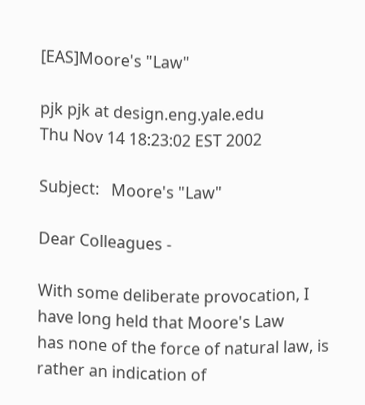[EAS]Moore's "Law"

pjk pjk at design.eng.yale.edu
Thu Nov 14 18:23:02 EST 2002

Subject:   Moore's "Law"

Dear Colleagues -

With some deliberate provocation, I have long held that Moore's Law
has none of the force of natural law, is rather an indication of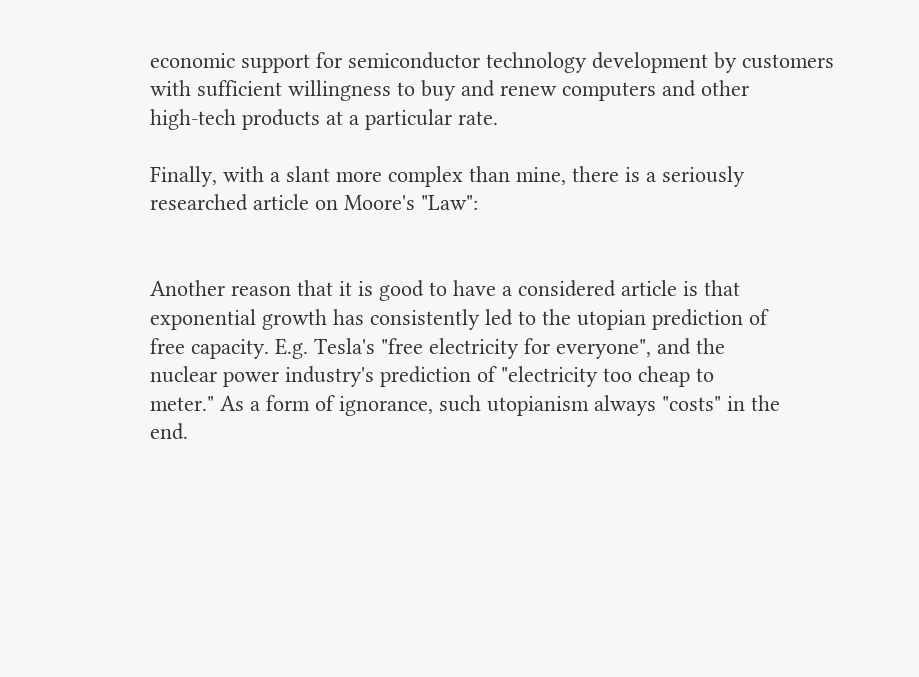economic support for semiconductor technology development by customers
with sufficient willingness to buy and renew computers and other
high-tech products at a particular rate.

Finally, with a slant more complex than mine, there is a seriously
researched article on Moore's "Law":


Another reason that it is good to have a considered article is that
exponential growth has consistently led to the utopian prediction of
free capacity. E.g. Tesla's "free electricity for everyone", and the
nuclear power industry's prediction of "electricity too cheap to
meter." As a form of ignorance, such utopianism always "costs" in the
end.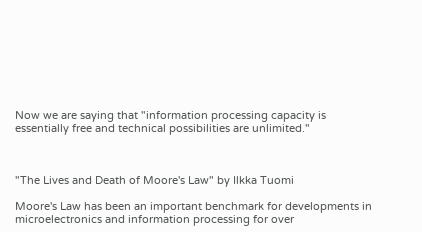Now we are saying that "information processing capacity is
essentially free and technical possibilities are unlimited."



"The Lives and Death of Moore's Law" by Ilkka Tuomi

Moore's Law has been an important benchmark for developments in
microelectronics and information processing for over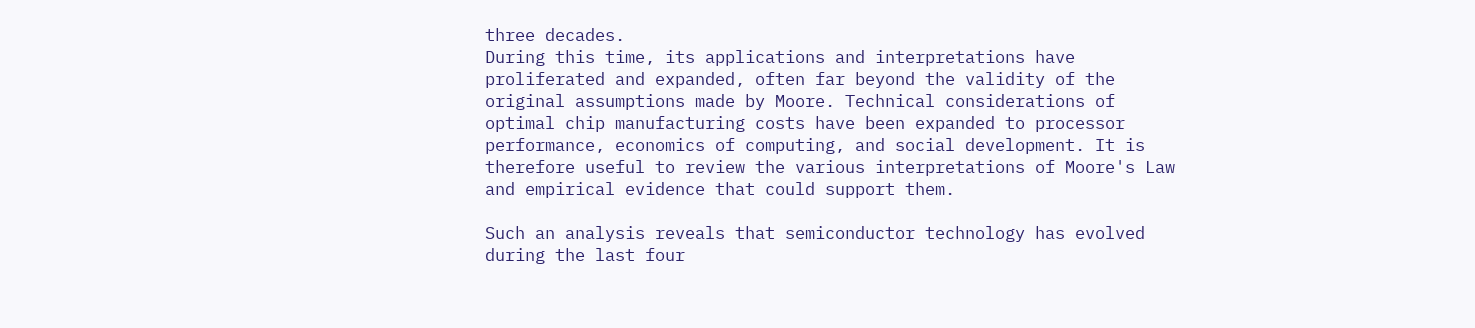three decades.
During this time, its applications and interpretations have
proliferated and expanded, often far beyond the validity of the
original assumptions made by Moore. Technical considerations of
optimal chip manufacturing costs have been expanded to processor
performance, economics of computing, and social development. It is
therefore useful to review the various interpretations of Moore's Law
and empirical evidence that could support them.

Such an analysis reveals that semiconductor technology has evolved
during the last four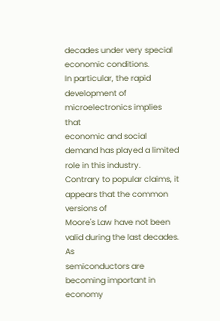decades under very special economic conditions.
In particular, the rapid development of microelectronics implies that
economic and social demand has played a limited role in this industry.
Contrary to popular claims, it appears that the common versions of
Moore's Law have not been valid during the last decades. As
semiconductors are becoming important in economy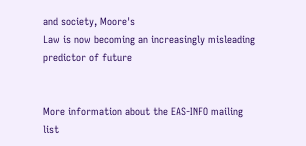and society, Moore's
Law is now becoming an increasingly misleading predictor of future


More information about the EAS-INFO mailing list